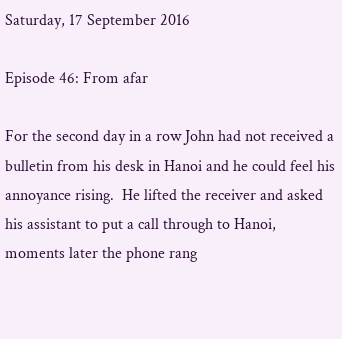Saturday, 17 September 2016

Episode 46: From afar

For the second day in a row John had not received a bulletin from his desk in Hanoi and he could feel his annoyance rising.  He lifted the receiver and asked his assistant to put a call through to Hanoi, moments later the phone rang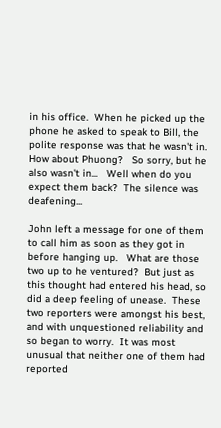in his office.  When he picked up the phone he asked to speak to Bill, the polite response was that he wasn't in.  How about Phuong?   So sorry, but he also wasn't in...   Well when do you expect them back?  The silence was deafening...

John left a message for one of them to call him as soon as they got in before hanging up.   What are those two up to he ventured?  But just as this thought had entered his head, so did a deep feeling of unease.  These two reporters were amongst his best, and with unquestioned reliability and so began to worry.  It was most unusual that neither one of them had reported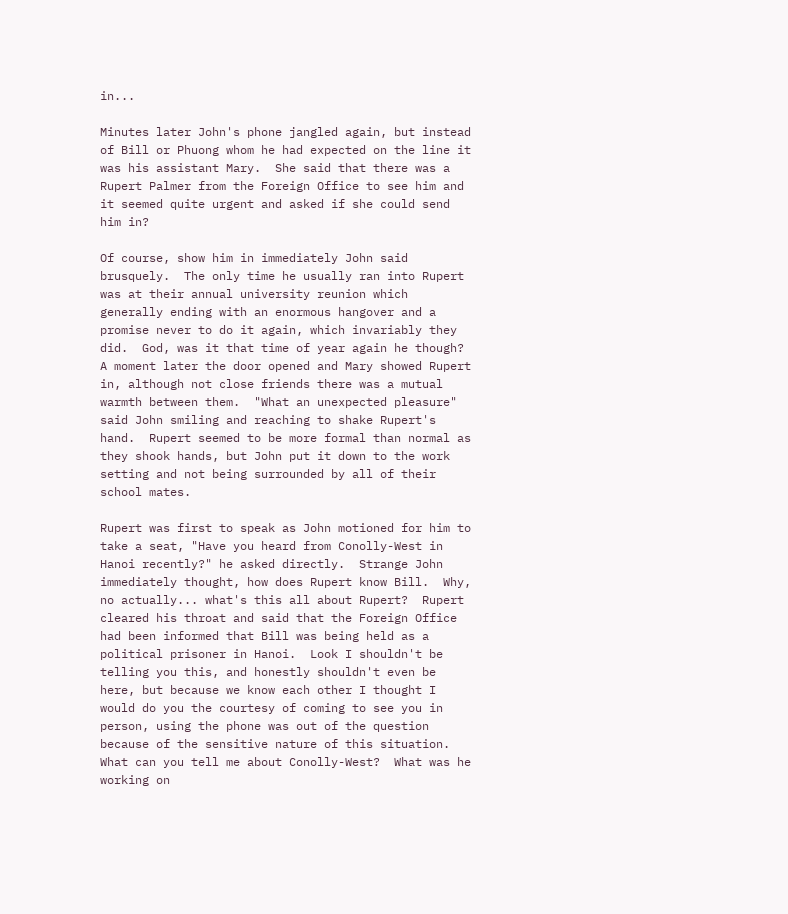in...

Minutes later John's phone jangled again, but instead of Bill or Phuong whom he had expected on the line it was his assistant Mary.  She said that there was a Rupert Palmer from the Foreign Office to see him and it seemed quite urgent and asked if she could send him in?

Of course, show him in immediately John said brusquely.  The only time he usually ran into Rupert was at their annual university reunion which generally ending with an enormous hangover and a promise never to do it again, which invariably they did.  God, was it that time of year again he though?   A moment later the door opened and Mary showed Rupert in, although not close friends there was a mutual warmth between them.  "What an unexpected pleasure" said John smiling and reaching to shake Rupert's hand.  Rupert seemed to be more formal than normal as they shook hands, but John put it down to the work setting and not being surrounded by all of their school mates.

Rupert was first to speak as John motioned for him to take a seat, "Have you heard from Conolly-West in Hanoi recently?" he asked directly.  Strange John immediately thought, how does Rupert know Bill.  Why, no actually... what's this all about Rupert?  Rupert cleared his throat and said that the Foreign Office had been informed that Bill was being held as a political prisoner in Hanoi.  Look I shouldn't be telling you this, and honestly shouldn't even be here, but because we know each other I thought I would do you the courtesy of coming to see you in person, using the phone was out of the question because of the sensitive nature of this situation.  What can you tell me about Conolly-West?  What was he working on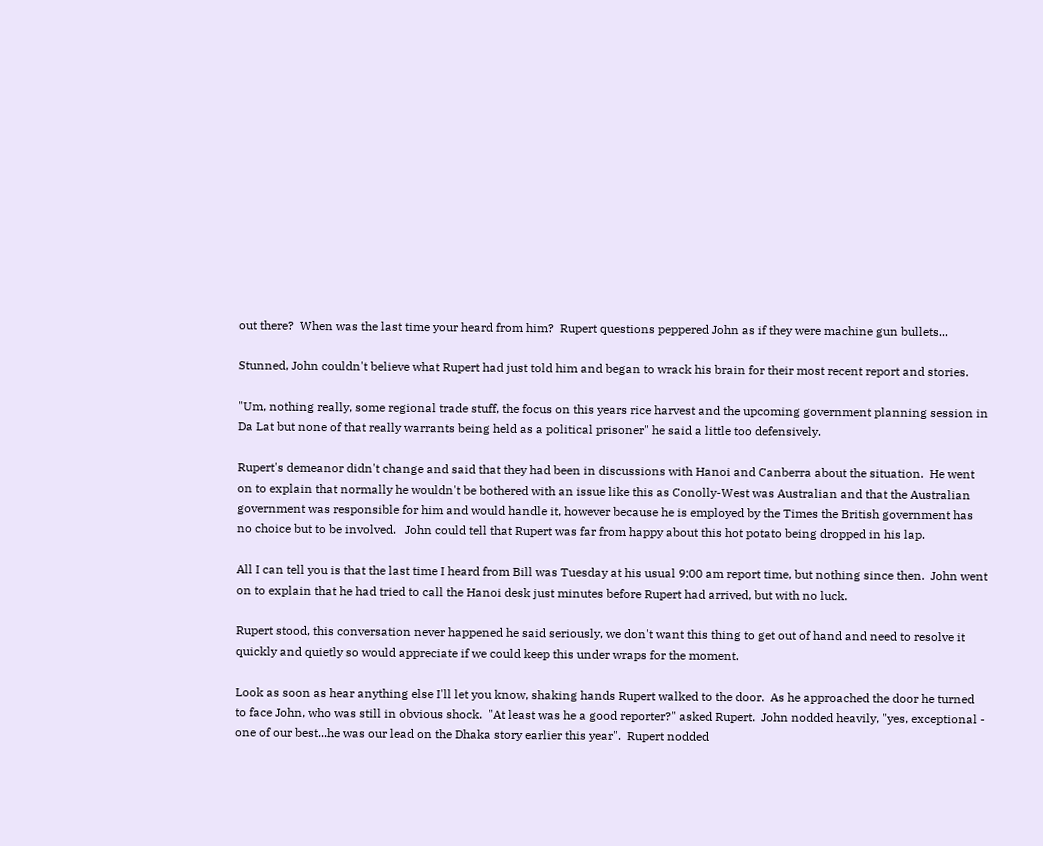out there?  When was the last time your heard from him?  Rupert questions peppered John as if they were machine gun bullets...

Stunned, John couldn't believe what Rupert had just told him and began to wrack his brain for their most recent report and stories.

"Um, nothing really, some regional trade stuff, the focus on this years rice harvest and the upcoming government planning session in Da Lat but none of that really warrants being held as a political prisoner" he said a little too defensively.

Rupert's demeanor didn't change and said that they had been in discussions with Hanoi and Canberra about the situation.  He went on to explain that normally he wouldn't be bothered with an issue like this as Conolly-West was Australian and that the Australian government was responsible for him and would handle it, however because he is employed by the Times the British government has no choice but to be involved.   John could tell that Rupert was far from happy about this hot potato being dropped in his lap.

All I can tell you is that the last time I heard from Bill was Tuesday at his usual 9:00 am report time, but nothing since then.  John went on to explain that he had tried to call the Hanoi desk just minutes before Rupert had arrived, but with no luck.

Rupert stood, this conversation never happened he said seriously, we don't want this thing to get out of hand and need to resolve it quickly and quietly so would appreciate if we could keep this under wraps for the moment.

Look as soon as hear anything else I'll let you know, shaking hands Rupert walked to the door.  As he approached the door he turned to face John, who was still in obvious shock.  "At least was he a good reporter?" asked Rupert.  John nodded heavily, "yes, exceptional - one of our best...he was our lead on the Dhaka story earlier this year".  Rupert nodded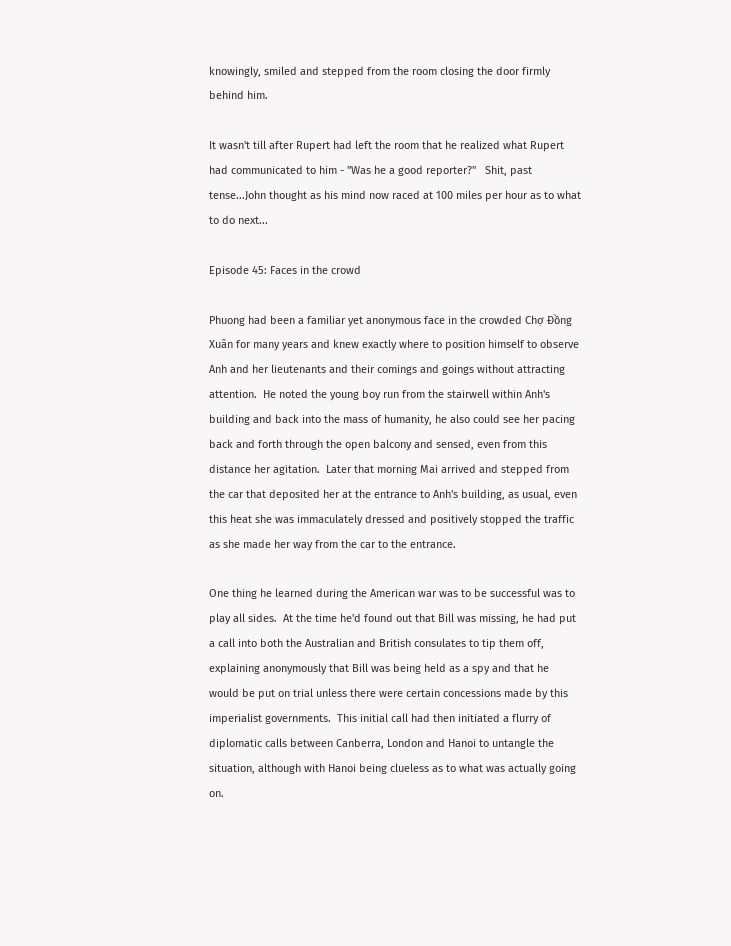knowingly, smiled and stepped from the room closing the door firmly behind him.

It wasn't till after Rupert had left the room that he realized what Rupert had communicated to him - "Was he a good reporter?"   Shit, past tense...John thought as his mind now raced at 100 miles per hour as to what to do next...

Episode 45: Faces in the crowd

Phuong had been a familiar yet anonymous face in the crowded Chợ Đồng Xuân for many years and knew exactly where to position himself to observe Anh and her lieutenants and their comings and goings without attracting attention.  He noted the young boy run from the stairwell within Anh's building and back into the mass of humanity, he also could see her pacing back and forth through the open balcony and sensed, even from this distance her agitation.  Later that morning Mai arrived and stepped from the car that deposited her at the entrance to Anh's building, as usual, even this heat she was immaculately dressed and positively stopped the traffic as she made her way from the car to the entrance.

One thing he learned during the American war was to be successful was to play all sides.  At the time he'd found out that Bill was missing, he had put a call into both the Australian and British consulates to tip them off, explaining anonymously that Bill was being held as a spy and that he would be put on trial unless there were certain concessions made by this imperialist governments.  This initial call had then initiated a flurry of diplomatic calls between Canberra, London and Hanoi to untangle the situation, although with Hanoi being clueless as to what was actually going on.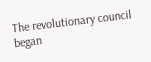The revolutionary council began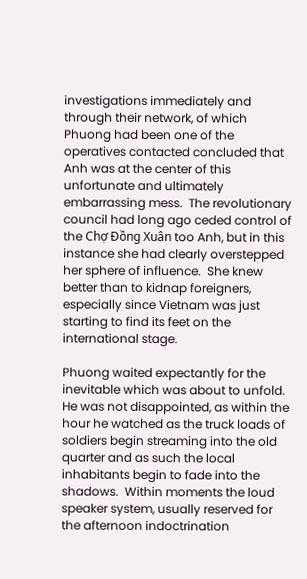investigations immediately and through their network, of which Phuong had been one of the operatives contacted concluded that Anh was at the center of this unfortunate and ultimately embarrassing mess.  The revolutionary council had long ago ceded control of the Chợ Đồng Xuân too Anh, but in this instance she had clearly overstepped her sphere of influence.  She knew better than to kidnap foreigners, especially since Vietnam was just starting to find its feet on the international stage.

Phuong waited expectantly for the inevitable which was about to unfold.  He was not disappointed, as within the hour he watched as the truck loads of soldiers begin streaming into the old quarter and as such the local inhabitants begin to fade into the shadows.  Within moments the loud speaker system, usually reserved for the afternoon indoctrination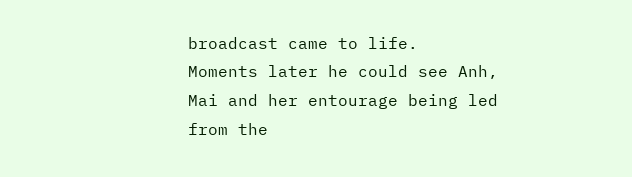broadcast came to life.  Moments later he could see Anh, Mai and her entourage being led from the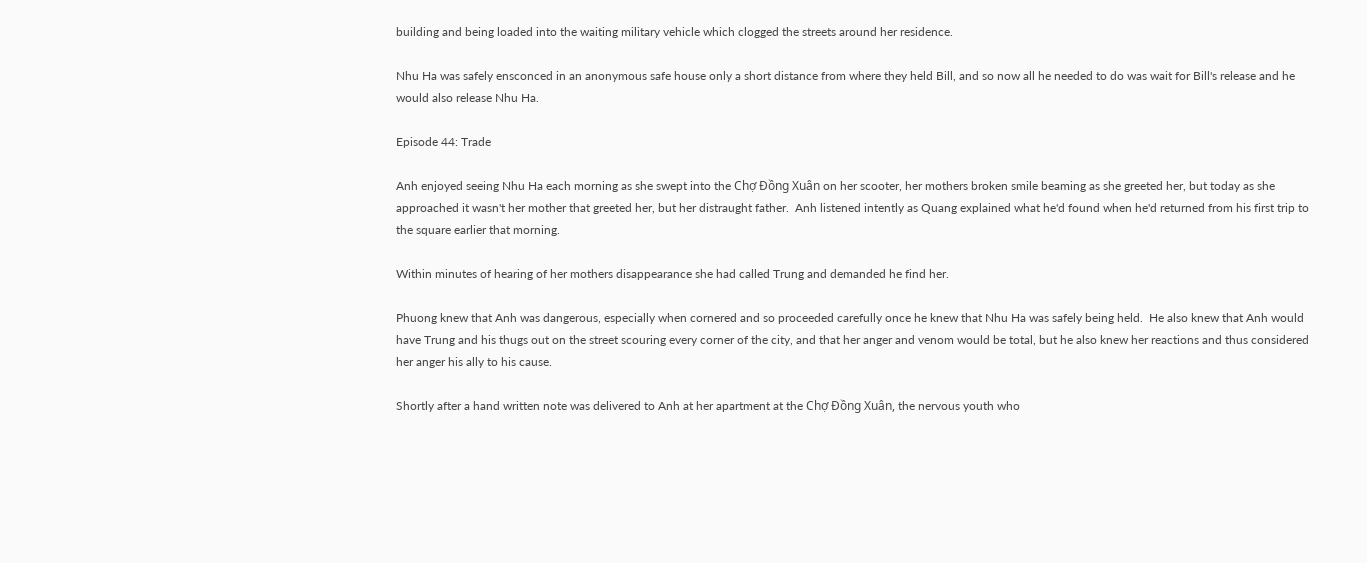building and being loaded into the waiting military vehicle which clogged the streets around her residence.

Nhu Ha was safely ensconced in an anonymous safe house only a short distance from where they held Bill, and so now all he needed to do was wait for Bill's release and he would also release Nhu Ha.

Episode 44: Trade

Anh enjoyed seeing Nhu Ha each morning as she swept into the Chợ Đồng Xuân on her scooter, her mothers broken smile beaming as she greeted her, but today as she approached it wasn't her mother that greeted her, but her distraught father.  Anh listened intently as Quang explained what he'd found when he'd returned from his first trip to the square earlier that morning.

Within minutes of hearing of her mothers disappearance she had called Trung and demanded he find her.

Phuong knew that Anh was dangerous, especially when cornered and so proceeded carefully once he knew that Nhu Ha was safely being held.  He also knew that Anh would have Trung and his thugs out on the street scouring every corner of the city, and that her anger and venom would be total, but he also knew her reactions and thus considered her anger his ally to his cause.

Shortly after a hand written note was delivered to Anh at her apartment at the Chợ Đồng Xuân, the nervous youth who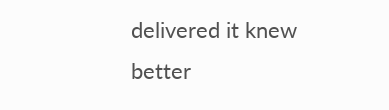delivered it knew better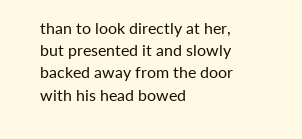than to look directly at her, but presented it and slowly backed away from the door with his head bowed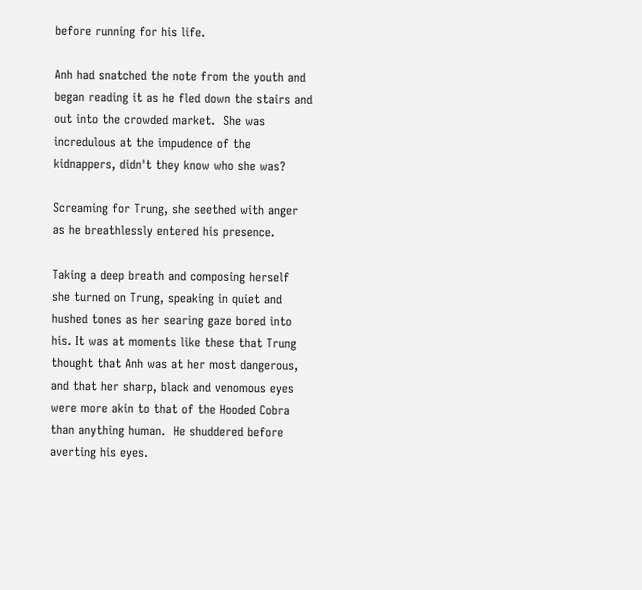before running for his life.

Anh had snatched the note from the youth and began reading it as he fled down the stairs and out into the crowded market.  She was incredulous at the impudence of the kidnappers, didn't they know who she was?

Screaming for Trung, she seethed with anger as he breathlessly entered his presence.

Taking a deep breath and composing herself she turned on Trung, speaking in quiet and hushed tones as her searing gaze bored into his. It was at moments like these that Trung thought that Anh was at her most dangerous, and that her sharp, black and venomous eyes were more akin to that of the Hooded Cobra than anything human.  He shuddered before averting his eyes.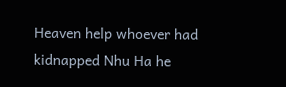Heaven help whoever had kidnapped Nhu Ha he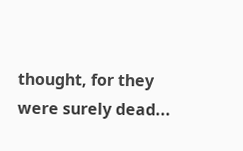thought, for they were surely dead...